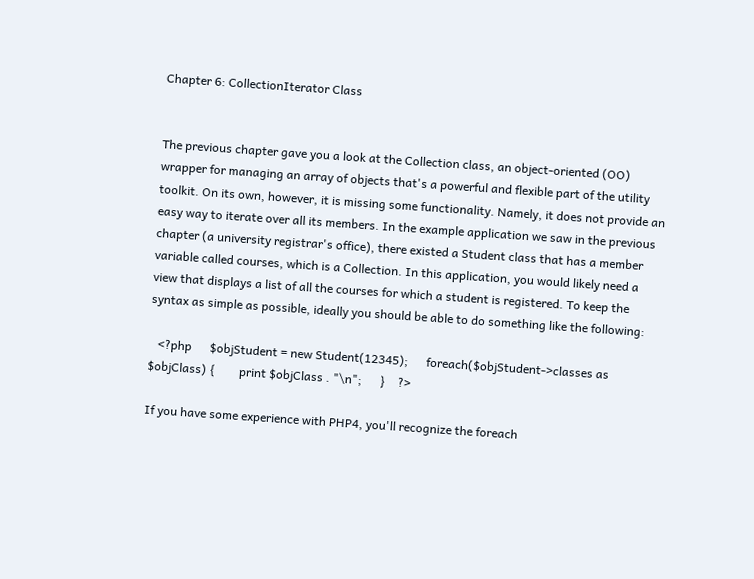Chapter 6: CollectionIterator Class


The previous chapter gave you a look at the Collection class, an object-oriented (OO) wrapper for managing an array of objects that's a powerful and flexible part of the utility toolkit. On its own, however, it is missing some functionality. Namely, it does not provide an easy way to iterate over all its members. In the example application we saw in the previous chapter (a university registrar's office), there existed a Student class that has a member variable called courses, which is a Collection. In this application, you would likely need a view that displays a list of all the courses for which a student is registered. To keep the syntax as simple as possible, ideally you should be able to do something like the following:

   <?php      $objStudent = new Student(12345);      foreach($objStudent->classes as $objClass) {        print $objClass . "\n";      }    ?>

If you have some experience with PHP4, you'll recognize the foreach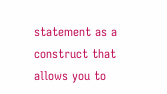statement as a construct that allows you to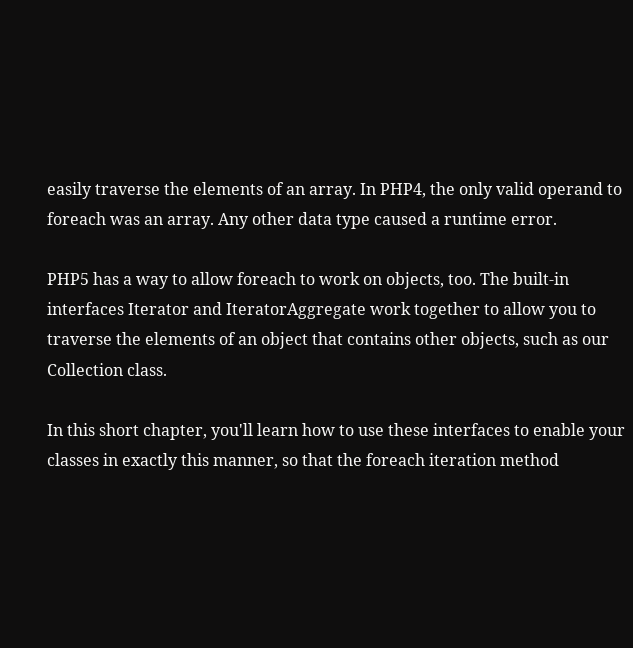easily traverse the elements of an array. In PHP4, the only valid operand to foreach was an array. Any other data type caused a runtime error.

PHP5 has a way to allow foreach to work on objects, too. The built-in interfaces Iterator and IteratorAggregate work together to allow you to traverse the elements of an object that contains other objects, such as our Collection class.

In this short chapter, you'll learn how to use these interfaces to enable your classes in exactly this manner, so that the foreach iteration method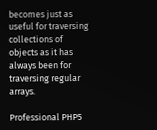becomes just as useful for traversing collections of objects as it has always been for traversing regular arrays.

Professional PHP5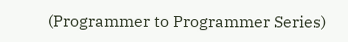(Programmer to Programmer Series)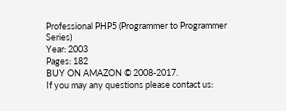Professional PHP5 (Programmer to Programmer Series)
Year: 2003
Pages: 182
BUY ON AMAZON © 2008-2017.
If you may any questions please contact us: